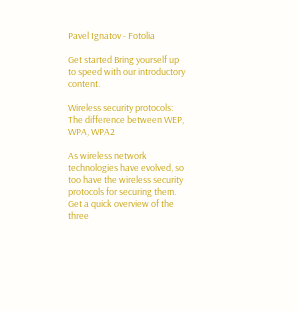Pavel Ignatov - Fotolia

Get started Bring yourself up to speed with our introductory content.

Wireless security protocols: The difference between WEP, WPA, WPA2

As wireless network technologies have evolved, so too have the wireless security protocols for securing them. Get a quick overview of the three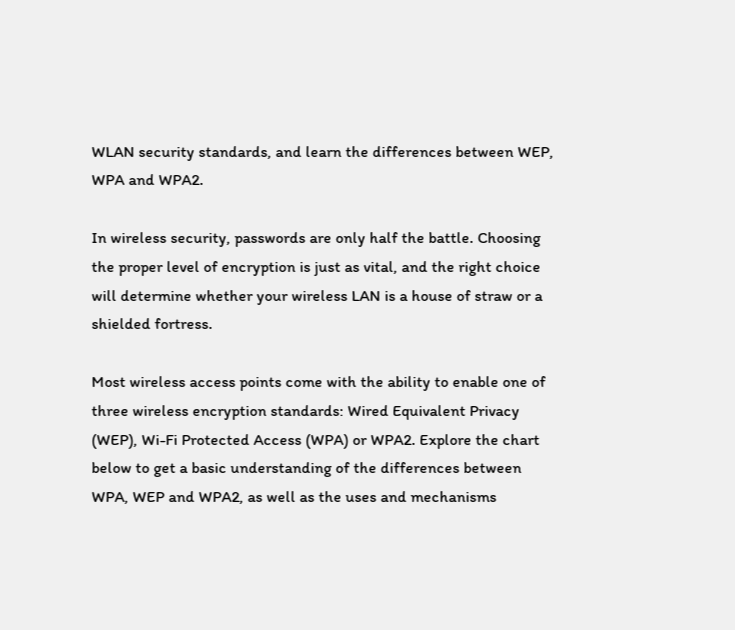WLAN security standards, and learn the differences between WEP, WPA and WPA2.

In wireless security, passwords are only half the battle. Choosing the proper level of encryption is just as vital, and the right choice will determine whether your wireless LAN is a house of straw or a shielded fortress.

Most wireless access points come with the ability to enable one of three wireless encryption standards: Wired Equivalent Privacy (WEP), Wi-Fi Protected Access (WPA) or WPA2. Explore the chart below to get a basic understanding of the differences between WPA, WEP and WPA2, as well as the uses and mechanisms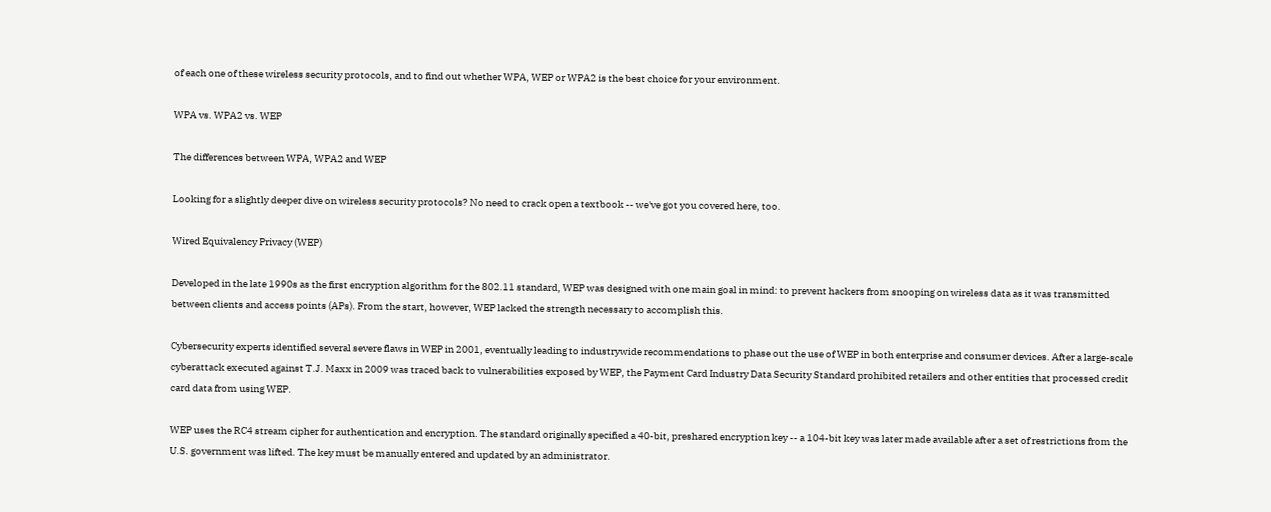of each one of these wireless security protocols, and to find out whether WPA, WEP or WPA2 is the best choice for your environment.

WPA vs. WPA2 vs. WEP

The differences between WPA, WPA2 and WEP

Looking for a slightly deeper dive on wireless security protocols? No need to crack open a textbook -- we've got you covered here, too.

Wired Equivalency Privacy (WEP)

Developed in the late 1990s as the first encryption algorithm for the 802.11 standard, WEP was designed with one main goal in mind: to prevent hackers from snooping on wireless data as it was transmitted between clients and access points (APs). From the start, however, WEP lacked the strength necessary to accomplish this.

Cybersecurity experts identified several severe flaws in WEP in 2001, eventually leading to industrywide recommendations to phase out the use of WEP in both enterprise and consumer devices. After a large-scale cyberattack executed against T.J. Maxx in 2009 was traced back to vulnerabilities exposed by WEP, the Payment Card Industry Data Security Standard prohibited retailers and other entities that processed credit card data from using WEP.

WEP uses the RC4 stream cipher for authentication and encryption. The standard originally specified a 40-bit, preshared encryption key -- a 104-bit key was later made available after a set of restrictions from the U.S. government was lifted. The key must be manually entered and updated by an administrator.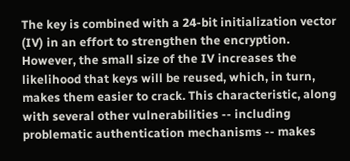The key is combined with a 24-bit initialization vector (IV) in an effort to strengthen the encryption. However, the small size of the IV increases the likelihood that keys will be reused, which, in turn, makes them easier to crack. This characteristic, along with several other vulnerabilities -- including problematic authentication mechanisms -- makes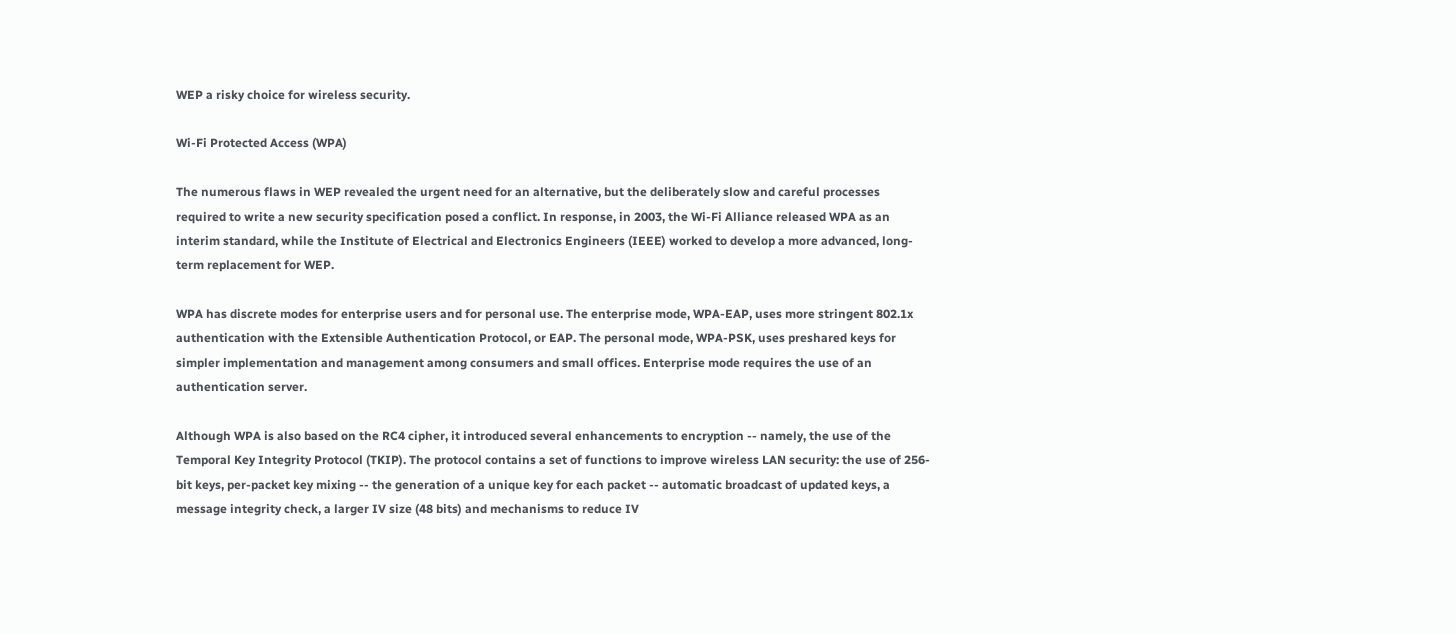WEP a risky choice for wireless security.

Wi-Fi Protected Access (WPA)

The numerous flaws in WEP revealed the urgent need for an alternative, but the deliberately slow and careful processes required to write a new security specification posed a conflict. In response, in 2003, the Wi-Fi Alliance released WPA as an interim standard, while the Institute of Electrical and Electronics Engineers (IEEE) worked to develop a more advanced, long-term replacement for WEP.

WPA has discrete modes for enterprise users and for personal use. The enterprise mode, WPA-EAP, uses more stringent 802.1x authentication with the Extensible Authentication Protocol, or EAP. The personal mode, WPA-PSK, uses preshared keys for simpler implementation and management among consumers and small offices. Enterprise mode requires the use of an authentication server.

Although WPA is also based on the RC4 cipher, it introduced several enhancements to encryption -- namely, the use of the Temporal Key Integrity Protocol (TKIP). The protocol contains a set of functions to improve wireless LAN security: the use of 256-bit keys, per-packet key mixing -- the generation of a unique key for each packet -- automatic broadcast of updated keys, a message integrity check, a larger IV size (48 bits) and mechanisms to reduce IV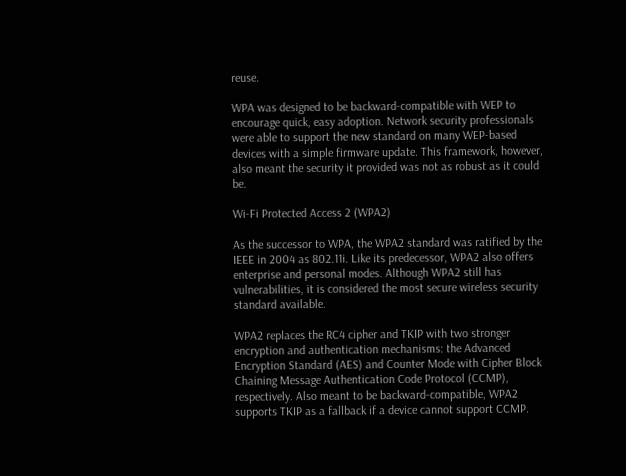reuse.

WPA was designed to be backward-compatible with WEP to encourage quick, easy adoption. Network security professionals were able to support the new standard on many WEP-based devices with a simple firmware update. This framework, however, also meant the security it provided was not as robust as it could be.

Wi-Fi Protected Access 2 (WPA2)

As the successor to WPA, the WPA2 standard was ratified by the IEEE in 2004 as 802.11i. Like its predecessor, WPA2 also offers enterprise and personal modes. Although WPA2 still has vulnerabilities, it is considered the most secure wireless security standard available.

WPA2 replaces the RC4 cipher and TKIP with two stronger encryption and authentication mechanisms: the Advanced Encryption Standard (AES) and Counter Mode with Cipher Block Chaining Message Authentication Code Protocol (CCMP), respectively. Also meant to be backward-compatible, WPA2 supports TKIP as a fallback if a device cannot support CCMP.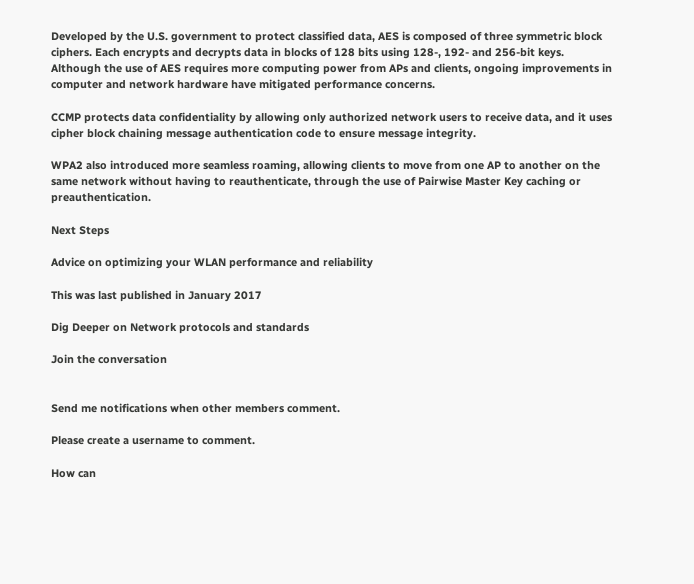Developed by the U.S. government to protect classified data, AES is composed of three symmetric block ciphers. Each encrypts and decrypts data in blocks of 128 bits using 128-, 192- and 256-bit keys. Although the use of AES requires more computing power from APs and clients, ongoing improvements in computer and network hardware have mitigated performance concerns.

CCMP protects data confidentiality by allowing only authorized network users to receive data, and it uses cipher block chaining message authentication code to ensure message integrity.

WPA2 also introduced more seamless roaming, allowing clients to move from one AP to another on the same network without having to reauthenticate, through the use of Pairwise Master Key caching or preauthentication.

Next Steps

Advice on optimizing your WLAN performance and reliability

This was last published in January 2017

Dig Deeper on Network protocols and standards

Join the conversation


Send me notifications when other members comment.

Please create a username to comment.

How can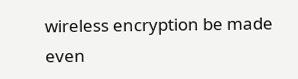wireless encryption be made even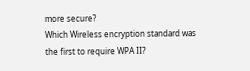more secure?
Which Wireless encryption standard was the first to require WPA II?